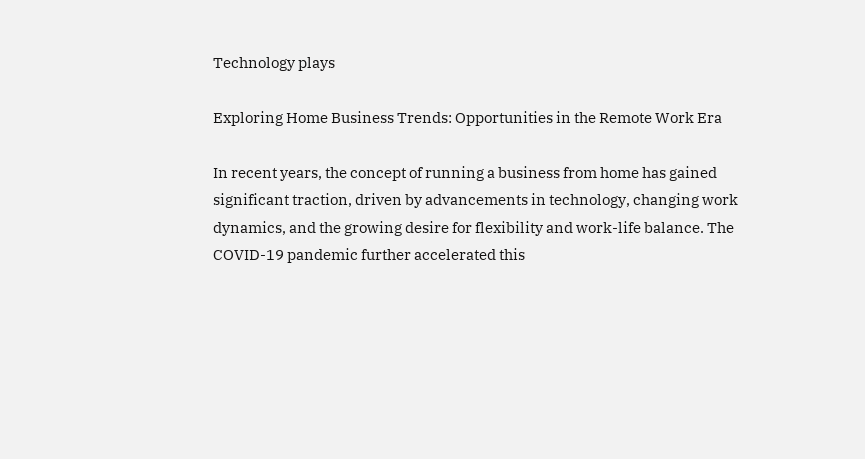Technology plays

Exploring Home Business Trends: Opportunities in the Remote Work Era

In recent years, the concept of running a business from home has gained significant traction, driven by advancements in technology, changing work dynamics, and the growing desire for flexibility and work-life balance. The COVID-19 pandemic further accelerated this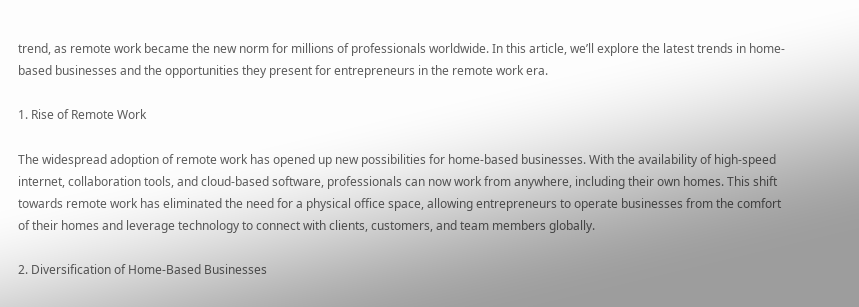trend, as remote work became the new norm for millions of professionals worldwide. In this article, we’ll explore the latest trends in home-based businesses and the opportunities they present for entrepreneurs in the remote work era.

1. Rise of Remote Work

The widespread adoption of remote work has opened up new possibilities for home-based businesses. With the availability of high-speed internet, collaboration tools, and cloud-based software, professionals can now work from anywhere, including their own homes. This shift towards remote work has eliminated the need for a physical office space, allowing entrepreneurs to operate businesses from the comfort of their homes and leverage technology to connect with clients, customers, and team members globally.

2. Diversification of Home-Based Businesses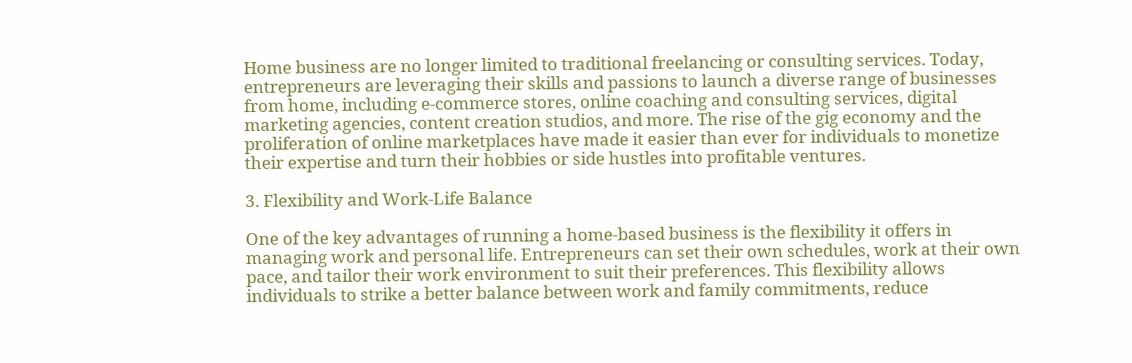Home business are no longer limited to traditional freelancing or consulting services. Today, entrepreneurs are leveraging their skills and passions to launch a diverse range of businesses from home, including e-commerce stores, online coaching and consulting services, digital marketing agencies, content creation studios, and more. The rise of the gig economy and the proliferation of online marketplaces have made it easier than ever for individuals to monetize their expertise and turn their hobbies or side hustles into profitable ventures.

3. Flexibility and Work-Life Balance

One of the key advantages of running a home-based business is the flexibility it offers in managing work and personal life. Entrepreneurs can set their own schedules, work at their own pace, and tailor their work environment to suit their preferences. This flexibility allows individuals to strike a better balance between work and family commitments, reduce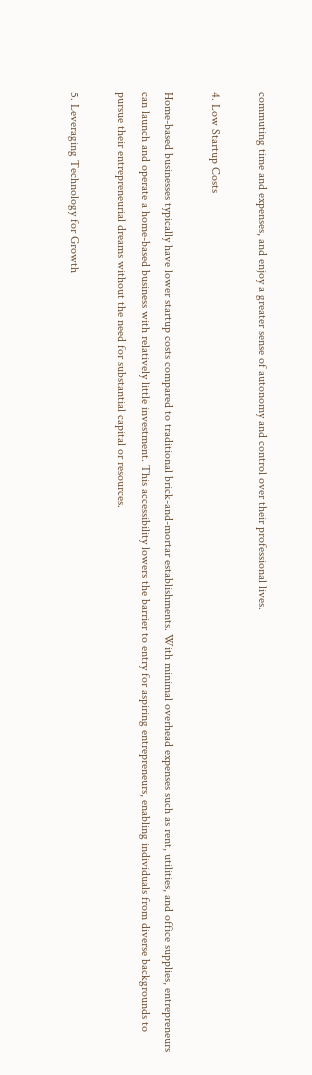commuting time and expenses, and enjoy a greater sense of autonomy and control over their professional lives.

4. Low Startup Costs

Home-based businesses typically have lower startup costs compared to traditional brick-and-mortar establishments. With minimal overhead expenses such as rent, utilities, and office supplies, entrepreneurs can launch and operate a home-based business with relatively little investment. This accessibility lowers the barrier to entry for aspiring entrepreneurs, enabling individuals from diverse backgrounds to pursue their entrepreneurial dreams without the need for substantial capital or resources.

5. Leveraging Technology for Growth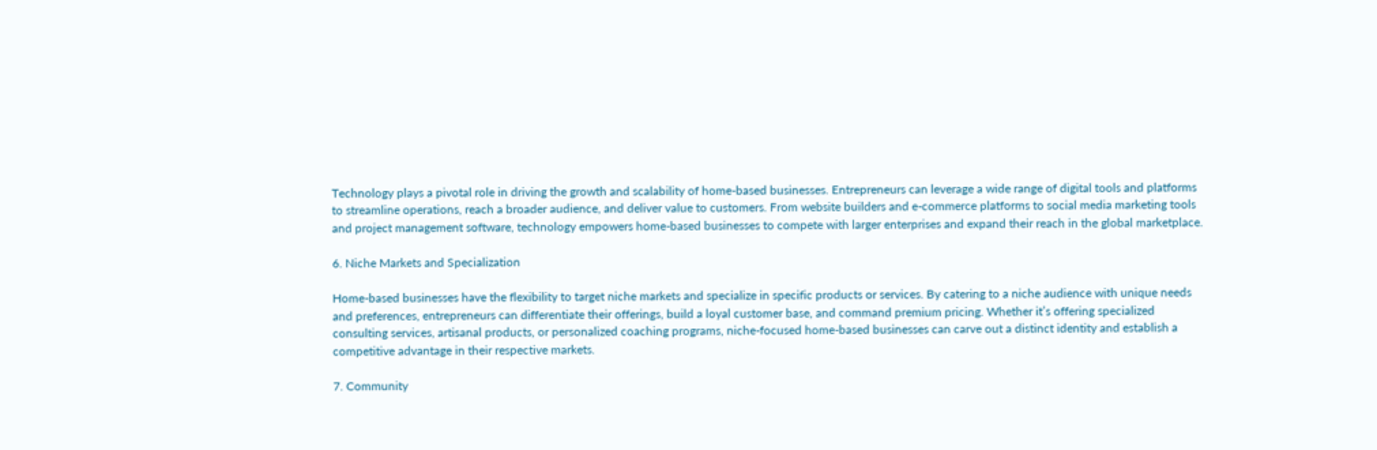Technology plays a pivotal role in driving the growth and scalability of home-based businesses. Entrepreneurs can leverage a wide range of digital tools and platforms to streamline operations, reach a broader audience, and deliver value to customers. From website builders and e-commerce platforms to social media marketing tools and project management software, technology empowers home-based businesses to compete with larger enterprises and expand their reach in the global marketplace.

6. Niche Markets and Specialization

Home-based businesses have the flexibility to target niche markets and specialize in specific products or services. By catering to a niche audience with unique needs and preferences, entrepreneurs can differentiate their offerings, build a loyal customer base, and command premium pricing. Whether it’s offering specialized consulting services, artisanal products, or personalized coaching programs, niche-focused home-based businesses can carve out a distinct identity and establish a competitive advantage in their respective markets.

7. Community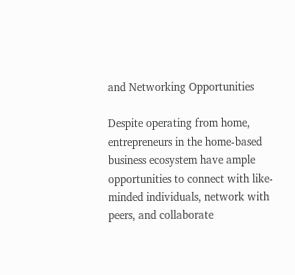and Networking Opportunities

Despite operating from home, entrepreneurs in the home-based business ecosystem have ample opportunities to connect with like-minded individuals, network with peers, and collaborate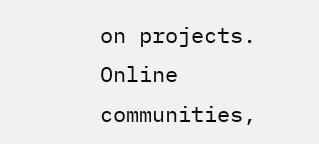on projects. Online communities,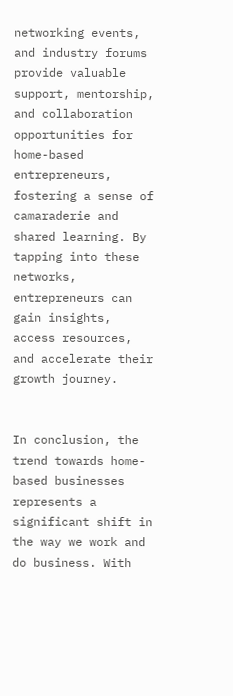networking events, and industry forums provide valuable support, mentorship, and collaboration opportunities for home-based entrepreneurs, fostering a sense of camaraderie and shared learning. By tapping into these networks, entrepreneurs can gain insights, access resources, and accelerate their growth journey.


In conclusion, the trend towards home-based businesses represents a significant shift in the way we work and do business. With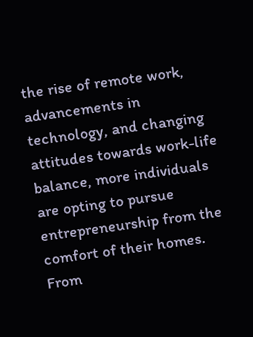the rise of remote work, advancements in technology, and changing attitudes towards work-life balance, more individuals are opting to pursue entrepreneurship from the comfort of their homes. From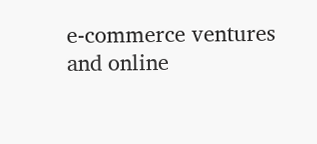e-commerce ventures and online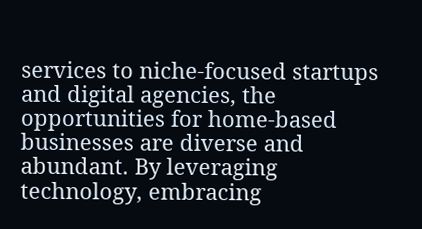services to niche-focused startups and digital agencies, the opportunities for home-based businesses are diverse and abundant. By leveraging technology, embracing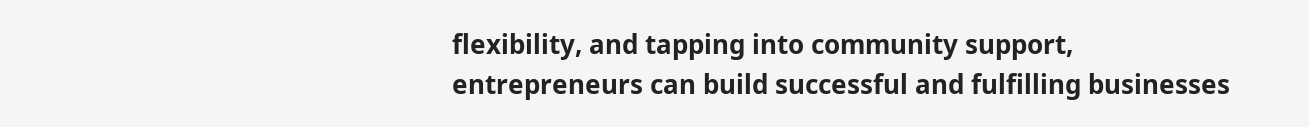flexibility, and tapping into community support, entrepreneurs can build successful and fulfilling businesses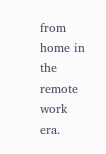from home in the remote work era.